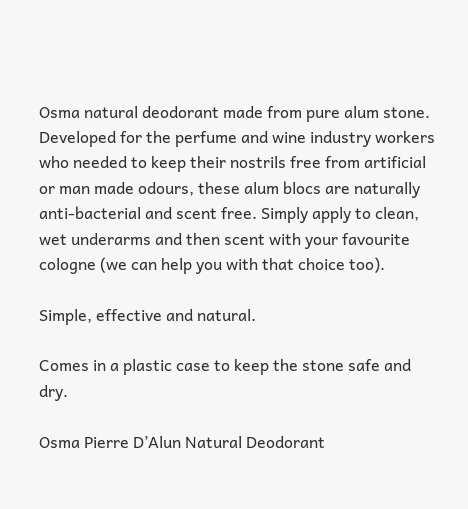Osma natural deodorant made from pure alum stone. Developed for the perfume and wine industry workers who needed to keep their nostrils free from artificial or man made odours, these alum blocs are naturally anti-bacterial and scent free. Simply apply to clean, wet underarms and then scent with your favourite cologne (we can help you with that choice too).

Simple, effective and natural.

Comes in a plastic case to keep the stone safe and dry.

Osma Pierre D’Alun Natural Deodorant